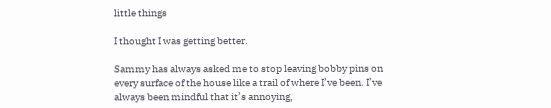little things

I thought I was getting better.

Sammy has always asked me to stop leaving bobby pins on every surface of the house like a trail of where I’ve been. I’ve always been mindful that it’s annoying,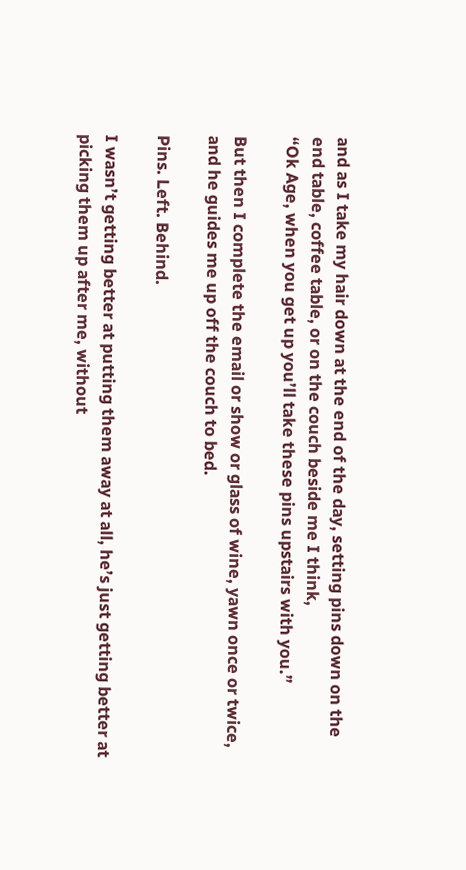and as I take my hair down at the end of the day, setting pins down on the end table, coffee table, or on the couch beside me I think,
“Ok Age, when you get up you’ll take these pins upstairs with you.”

But then I complete the email or show or glass of wine, yawn once or twice, and he guides me up off the couch to bed.

Pins. Left. Behind.

I wasn’t getting better at putting them away at all, he’s just getting better at picking them up after me, without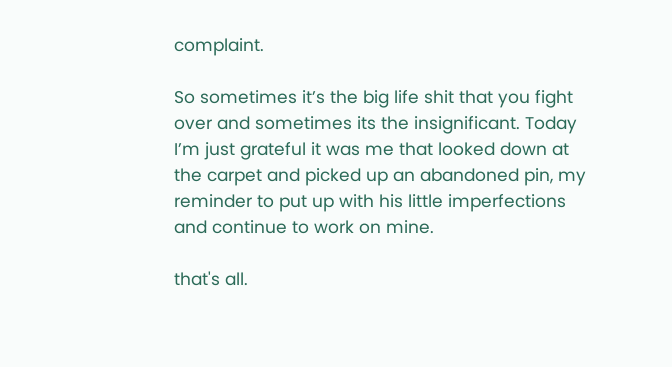complaint.

So sometimes it’s the big life shit that you fight over and sometimes its the insignificant. Today I’m just grateful it was me that looked down at the carpet and picked up an abandoned pin, my reminder to put up with his little imperfections and continue to work on mine.

that's all.